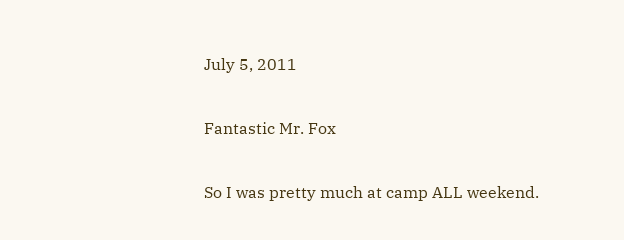July 5, 2011

Fantastic Mr. Fox

So I was pretty much at camp ALL weekend.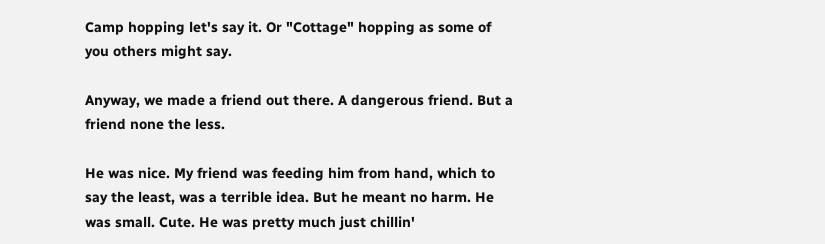Camp hopping let's say it. Or "Cottage" hopping as some of you others might say.

Anyway, we made a friend out there. A dangerous friend. But a friend none the less.

He was nice. My friend was feeding him from hand, which to say the least, was a terrible idea. But he meant no harm. He was small. Cute. He was pretty much just chillin'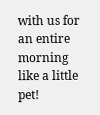with us for an entire morning like a little pet!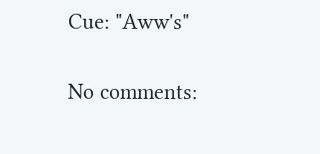Cue: "Aww's"

No comments: